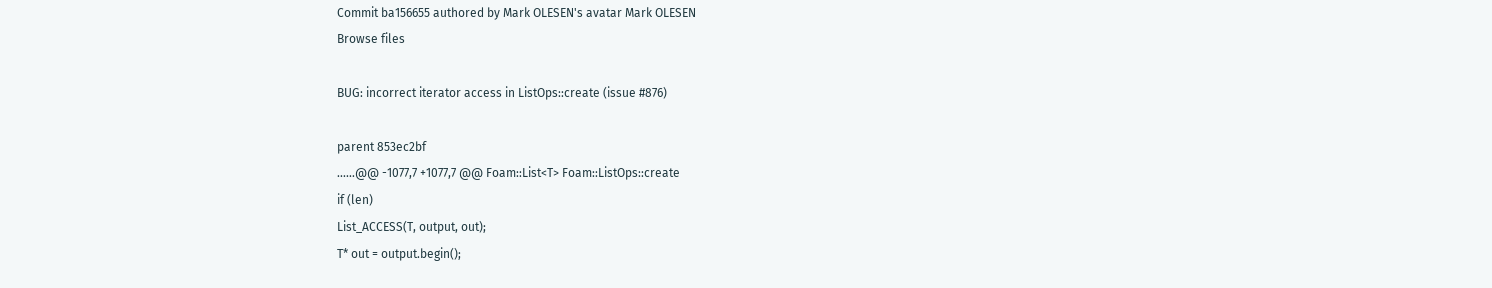Commit ba156655 authored by Mark OLESEN's avatar Mark OLESEN
Browse files

BUG: incorrect iterator access in ListOps::create (issue #876)

parent 853ec2bf
......@@ -1077,7 +1077,7 @@ Foam::List<T> Foam::ListOps::create
if (len)
List_ACCESS(T, output, out);
T* out = output.begin();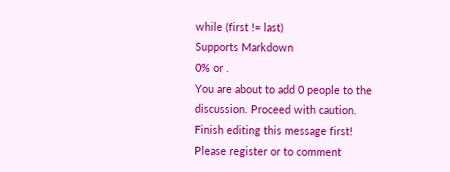while (first != last)
Supports Markdown
0% or .
You are about to add 0 people to the discussion. Proceed with caution.
Finish editing this message first!
Please register or to comment